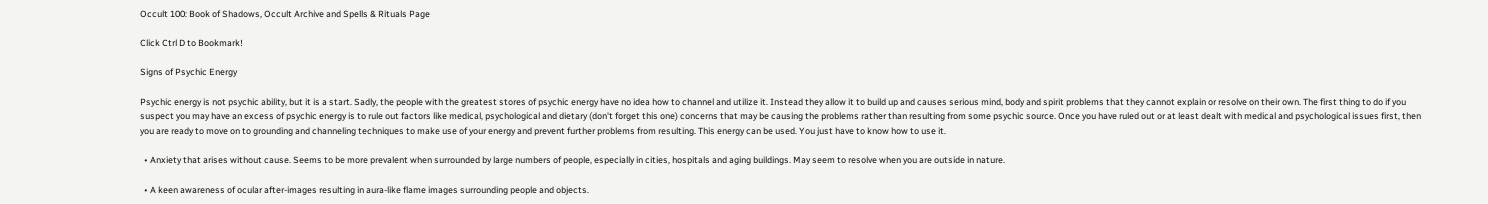Occult 100: Book of Shadows, Occult Archive and Spells & Rituals Page

Click Ctrl D to Bookmark!

Signs of Psychic Energy

Psychic energy is not psychic ability, but it is a start. Sadly, the people with the greatest stores of psychic energy have no idea how to channel and utilize it. Instead they allow it to build up and causes serious mind, body and spirit problems that they cannot explain or resolve on their own. The first thing to do if you suspect you may have an excess of psychic energy is to rule out factors like medical, psychological and dietary (don't forget this one) concerns that may be causing the problems rather than resulting from some psychic source. Once you have ruled out or at least dealt with medical and psychological issues first, then you are ready to move on to grounding and channeling techniques to make use of your energy and prevent further problems from resulting. This energy can be used. You just have to know how to use it.

  • Anxiety that arises without cause. Seems to be more prevalent when surrounded by large numbers of people, especially in cities, hospitals and aging buildings. May seem to resolve when you are outside in nature.

  • A keen awareness of ocular after-images resulting in aura-like flame images surrounding people and objects.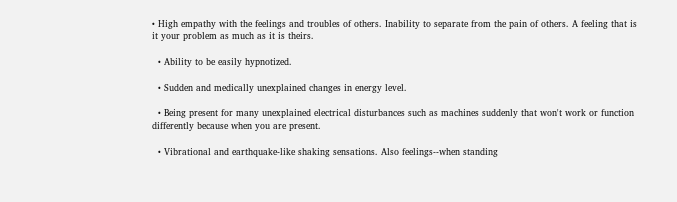• High empathy with the feelings and troubles of others. Inability to separate from the pain of others. A feeling that is it your problem as much as it is theirs.

  • Ability to be easily hypnotized.

  • Sudden and medically unexplained changes in energy level.

  • Being present for many unexplained electrical disturbances such as machines suddenly that won't work or function differently because when you are present.

  • Vibrational and earthquake-like shaking sensations. Also feelings--when standing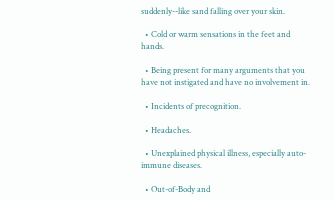suddenly--like sand falling over your skin.

  • Cold or warm sensations in the feet and hands.

  • Being present for many arguments that you have not instigated and have no involvement in.

  • Incidents of precognition.

  • Headaches.

  • Unexplained physical illness, especially auto-immune diseases.

  • Out-of-Body and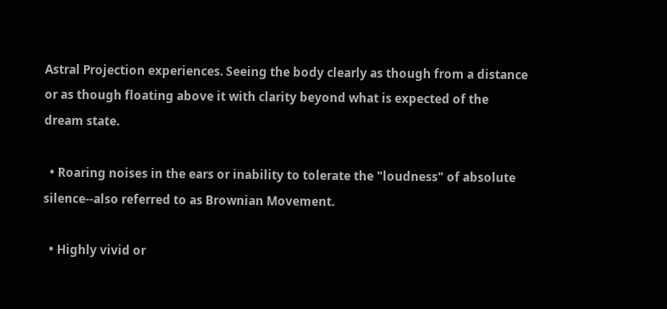Astral Projection experiences. Seeing the body clearly as though from a distance or as though floating above it with clarity beyond what is expected of the dream state.

  • Roaring noises in the ears or inability to tolerate the "loudness" of absolute silence--also referred to as Brownian Movement.

  • Highly vivid or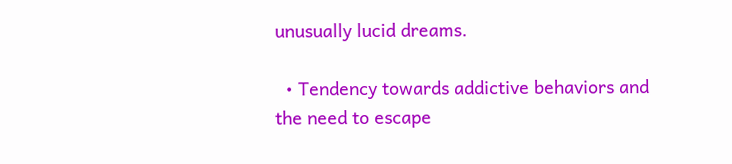unusually lucid dreams.

  • Tendency towards addictive behaviors and the need to escape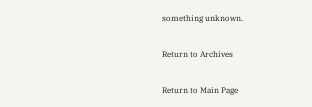something unknown.

Return to Archives

Return to Main Page